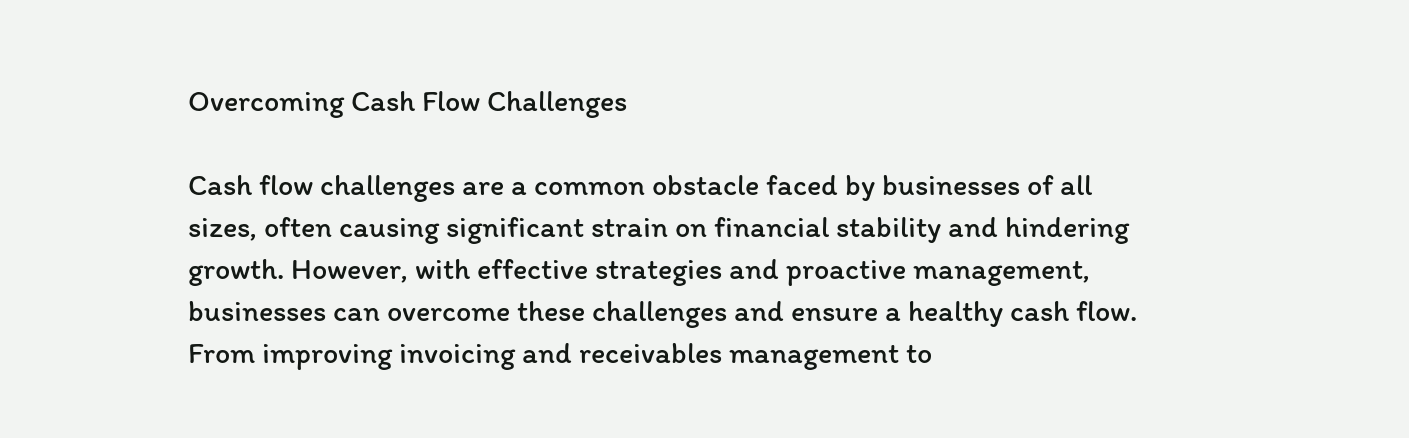Overcoming Cash Flow Challenges

Cash flow challenges are a common obstacle faced by businesses of all sizes, often causing significant strain on financial stability and hindering growth. However, with effective strategies and proactive management, businesses can overcome these challenges and ensure a healthy cash flow. From improving invoicing and receivables management to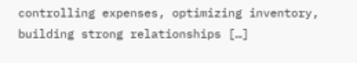controlling expenses, optimizing inventory, building strong relationships […]